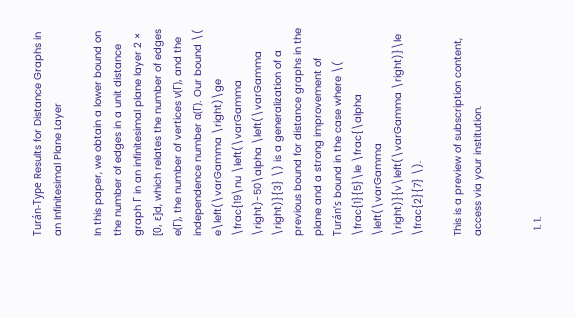Turán-Type Results for Distance Graphs in an Infinitesimal Plane Layer

In this paper, we obtain a lower bound on the number of edges in a unit distance graph Γ in an infinitesimal plane layer 2 × [0, ε]d, which relates the number of edges e(Γ), the number of vertices ν(Γ), and the independence number α(Γ). Our bound \( e\left(\varGamma \right)\ge \frac{19\nu \left(\varGamma \right)-50\alpha \left(\varGamma \right)}{3} \) is a generalization of a previous bound for distance graphs in the plane and a strong improvement of Turán’s bound in the case where \( \frac{1}{5}\le \frac{\alpha \left(\varGamma \right)}{v\left(\varGamma \right)}\le \frac{2}{7} \).

This is a preview of subscription content, access via your institution.


  1. 1.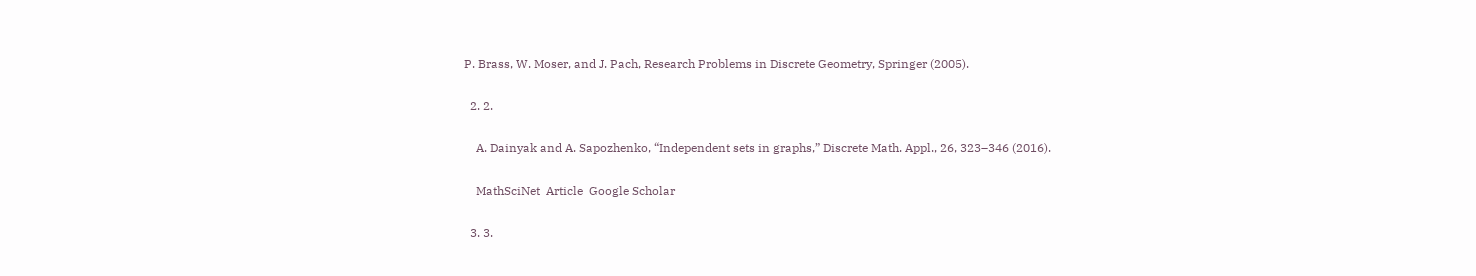P. Brass, W. Moser, and J. Pach, Research Problems in Discrete Geometry, Springer (2005).

  2. 2.

    A. Dainyak and A. Sapozhenko, “Independent sets in graphs,” Discrete Math. Appl., 26, 323–346 (2016).

    MathSciNet  Article  Google Scholar

  3. 3.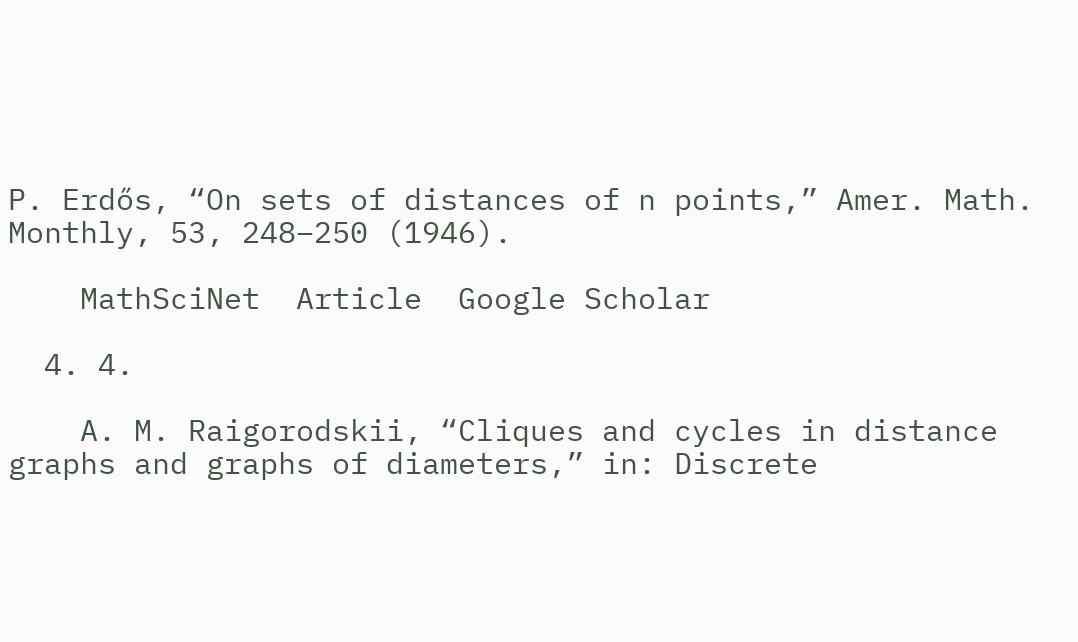P. Erdős, “On sets of distances of n points,” Amer. Math. Monthly, 53, 248–250 (1946).

    MathSciNet  Article  Google Scholar

  4. 4.

    A. M. Raigorodskii, “Cliques and cycles in distance graphs and graphs of diameters,” in: Discrete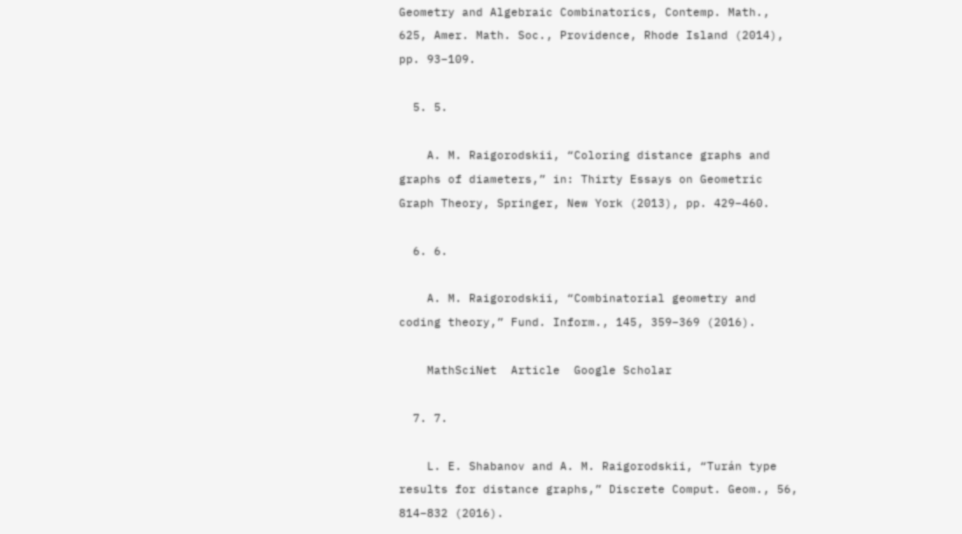Geometry and Algebraic Combinatorics, Contemp. Math., 625, Amer. Math. Soc., Providence, Rhode Island (2014), pp. 93–109.

  5. 5.

    A. M. Raigorodskii, “Coloring distance graphs and graphs of diameters,” in: Thirty Essays on Geometric Graph Theory, Springer, New York (2013), pp. 429–460.

  6. 6.

    A. M. Raigorodskii, “Combinatorial geometry and coding theory,” Fund. Inform., 145, 359–369 (2016).

    MathSciNet  Article  Google Scholar

  7. 7.

    L. E. Shabanov and A. M. Raigorodskii, “Turán type results for distance graphs,” Discrete Comput. Geom., 56, 814–832 (2016).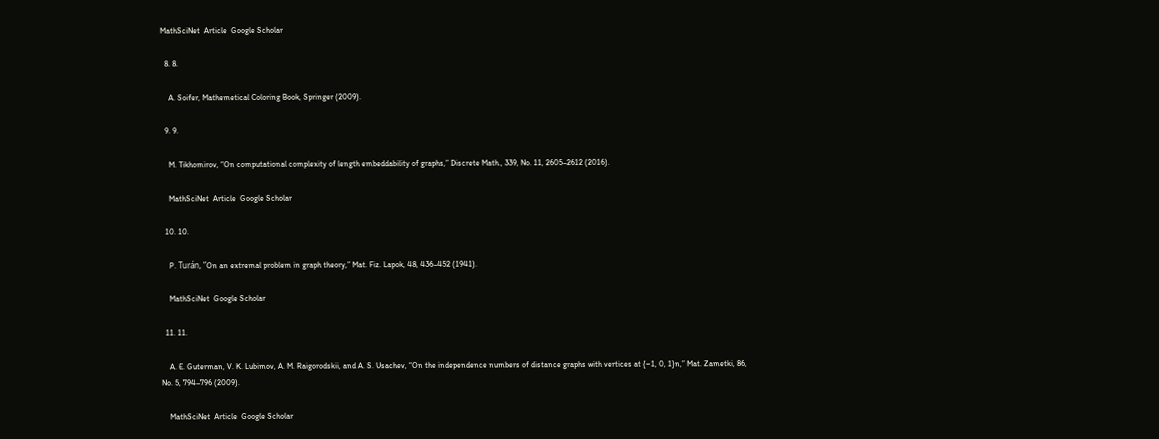MathSciNet  Article  Google Scholar

  8. 8.

    A. Soifer, Mathemetical Coloring Book, Springer (2009).

  9. 9.

    M. Tikhomirov, “On computational complexity of length embeddability of graphs,” Discrete Math., 339, No. 11, 2605–2612 (2016).

    MathSciNet  Article  Google Scholar

  10. 10.

    P. Turán, “On an extremal problem in graph theory,” Mat. Fiz. Lapok, 48, 436–452 (1941).

    MathSciNet  Google Scholar

  11. 11.

    A. E. Guterman, V. K. Lubimov, A. M. Raigorodskii, and A. S. Usachev, “On the independence numbers of distance graphs with vertices at {−1, 0, 1}n,” Mat. Zametki, 86, No. 5, 794–796 (2009).

    MathSciNet  Article  Google Scholar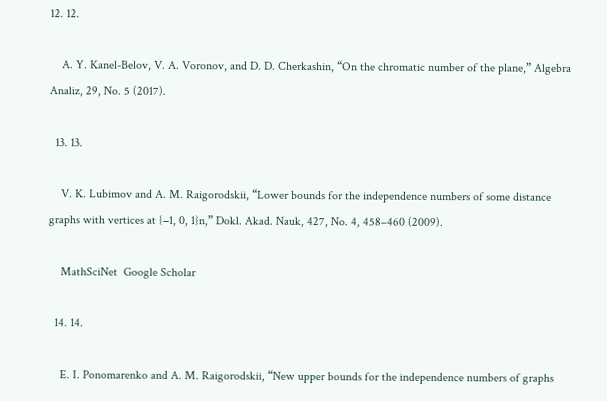12. 12.

    A. Y. Kanel-Belov, V. A. Voronov, and D. D. Cherkashin, “On the chromatic number of the plane,” Algebra Analiz, 29, No. 5 (2017).

  13. 13.

    V. K. Lubimov and A. M. Raigorodskii, “Lower bounds for the independence numbers of some distance graphs with vertices at {−1, 0, 1}n,” Dokl. Akad. Nauk, 427, No. 4, 458–460 (2009).

    MathSciNet  Google Scholar

  14. 14.

    E. I. Ponomarenko and A. M. Raigorodskii, “New upper bounds for the independence numbers of graphs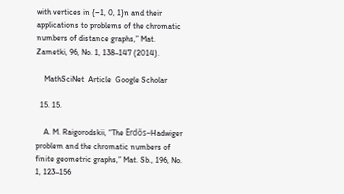with vertices in {−1, 0, 1}n and their applications to problems of the chromatic numbers of distance graphs,” Mat. Zametki, 96, No. 1, 138–147 (2014).

    MathSciNet  Article  Google Scholar

  15. 15.

    A. M. Raigorodskii, “The Erdős–Hadwiger problem and the chromatic numbers of finite geometric graphs,” Mat. Sb., 196, No. 1, 123–156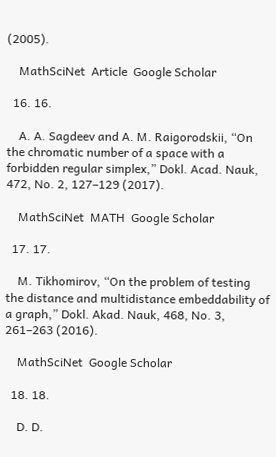(2005).

    MathSciNet  Article  Google Scholar

  16. 16.

    A. A. Sagdeev and A. M. Raigorodskii, “On the chromatic number of a space with a forbidden regular simplex,” Dokl. Acad. Nauk, 472, No. 2, 127–129 (2017).

    MathSciNet  MATH  Google Scholar

  17. 17.

    M. Tikhomirov, “On the problem of testing the distance and multidistance embeddability of a graph,” Dokl. Akad. Nauk, 468, No. 3, 261–263 (2016).

    MathSciNet  Google Scholar

  18. 18.

    D. D.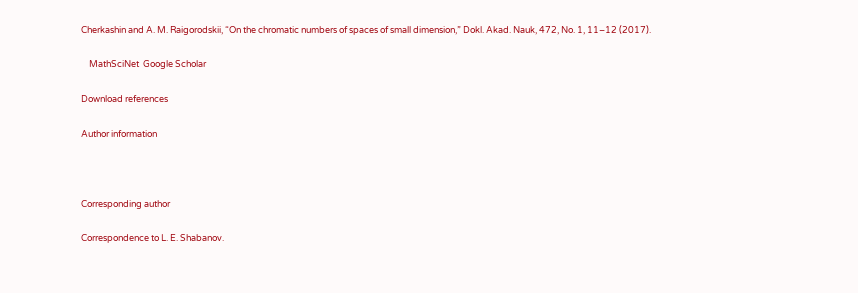Cherkashin and A. M. Raigorodskii, “On the chromatic numbers of spaces of small dimension,” Dokl. Akad. Nauk, 472, No. 1, 11–12 (2017).

    MathSciNet  Google Scholar

Download references

Author information



Corresponding author

Correspondence to L. E. Shabanov.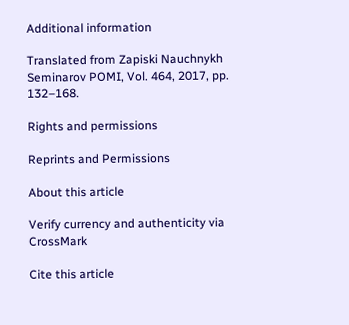Additional information

Translated from Zapiski Nauchnykh Seminarov POMI, Vol. 464, 2017, pp. 132–168.

Rights and permissions

Reprints and Permissions

About this article

Verify currency and authenticity via CrossMark

Cite this article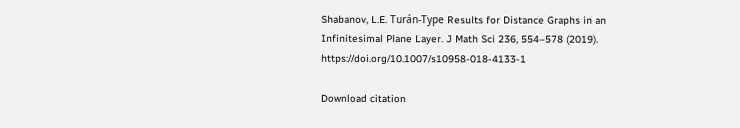Shabanov, L.E. Turán-Type Results for Distance Graphs in an Infinitesimal Plane Layer. J Math Sci 236, 554–578 (2019). https://doi.org/10.1007/s10958-018-4133-1

Download citation